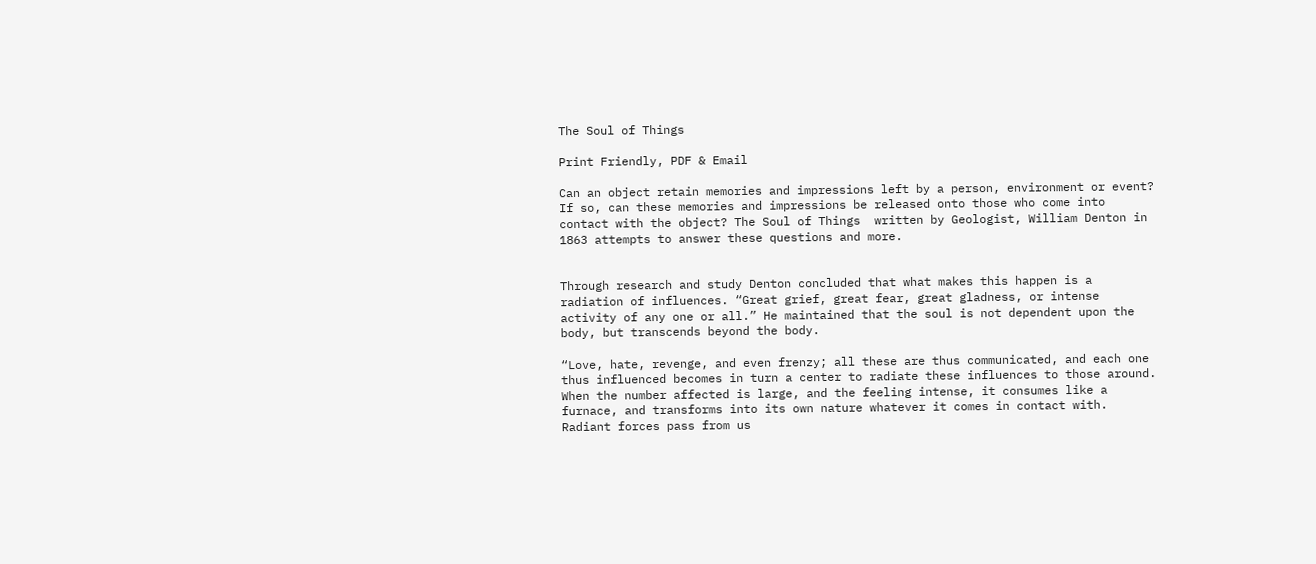The Soul of Things

Print Friendly, PDF & Email

Can an object retain memories and impressions left by a person, environment or event? If so, can these memories and impressions be released onto those who come into contact with the object? The Soul of Things  written by Geologist, William Denton in 1863 attempts to answer these questions and more.


Through research and study Denton concluded that what makes this happen is a radiation of influences. “Great grief, great fear, great gladness, or intense activity of any one or all.” He maintained that the soul is not dependent upon the body, but transcends beyond the body.

“Love, hate, revenge, and even frenzy; all these are thus communicated, and each one thus influenced becomes in turn a center to radiate these influences to those around. When the number affected is large, and the feeling intense, it consumes like a furnace, and transforms into its own nature whatever it comes in contact with. Radiant forces pass from us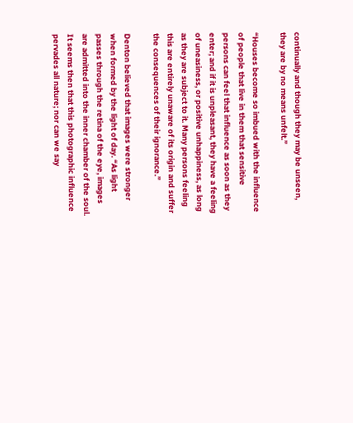continually and though they may be unseen, they are by no means unfelt.”

“Houses become so imbued with the influence of people that live in them that sensitive persons can feel that influence as soon as they enter; and if it is unpleasant, they have a feeling of uneasiness, or positive unhappiness, as long as they are subject to it. Many persons feeling this are entirely unaware of its origin and suffer the consequences of their ignorance.”

Denton believed that images were stronger when formed by the light of day. “As light passes through the retina of the eye, images are admitted into the inner chamber of the soul. It seems then that this photographic influence pervades all nature; nor can we say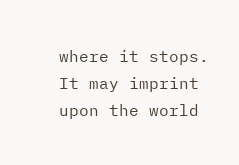where it stops. It may imprint upon the world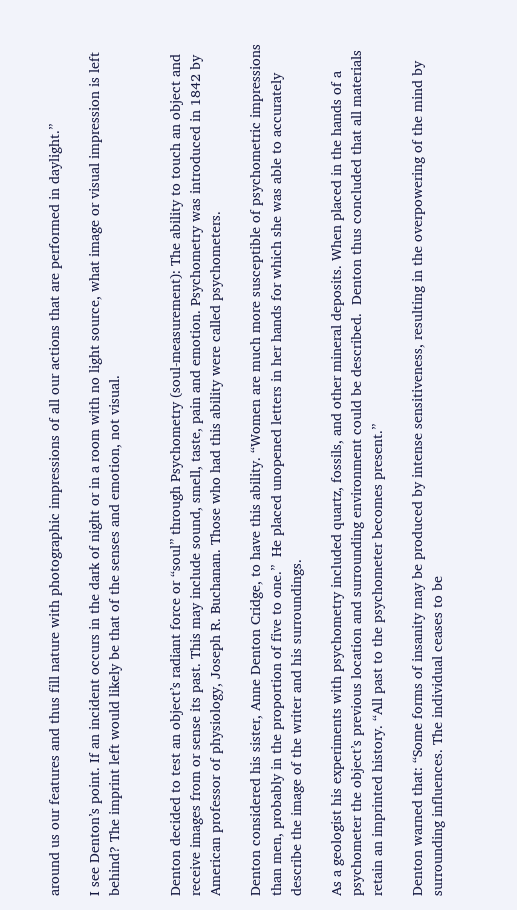around us our features and thus fill nature with photographic impressions of all our actions that are performed in daylight.”

I see Denton’s point. If an incident occurs in the dark of night or in a room with no light source, what image or visual impression is left behind? The imprint left would likely be that of the senses and emotion, not visual.


Denton decided to test an object’s radiant force or “soul” through Psychometry (soul-measurement): The ability to touch an object and receive images from or sense its past. This may include sound, smell, taste, pain and emotion. Psychometry was introduced in 1842 by American professor of physiology, Joseph R. Buchanan. Those who had this ability were called psychometers.

Denton considered his sister, Anne Denton Cridge, to have this ability. “Women are much more susceptible of psychometric impressions than men, probably in the proportion of five to one.”  He placed unopened letters in her hands for which she was able to accurately describe the image of the writer and his surroundings.

As a geologist his experiments with psychometry included quartz, fossils, and other mineral deposits. When placed in the hands of a psychometer the object’s previous location and surrounding environment could be described.  Denton thus concluded that all materials retain an imprinted history. “All past to the psychometer becomes present.”

Denton warned that: “Some forms of insanity may be produced by intense sensitiveness, resulting in the overpowering of the mind by surrounding influences. The individual ceases to be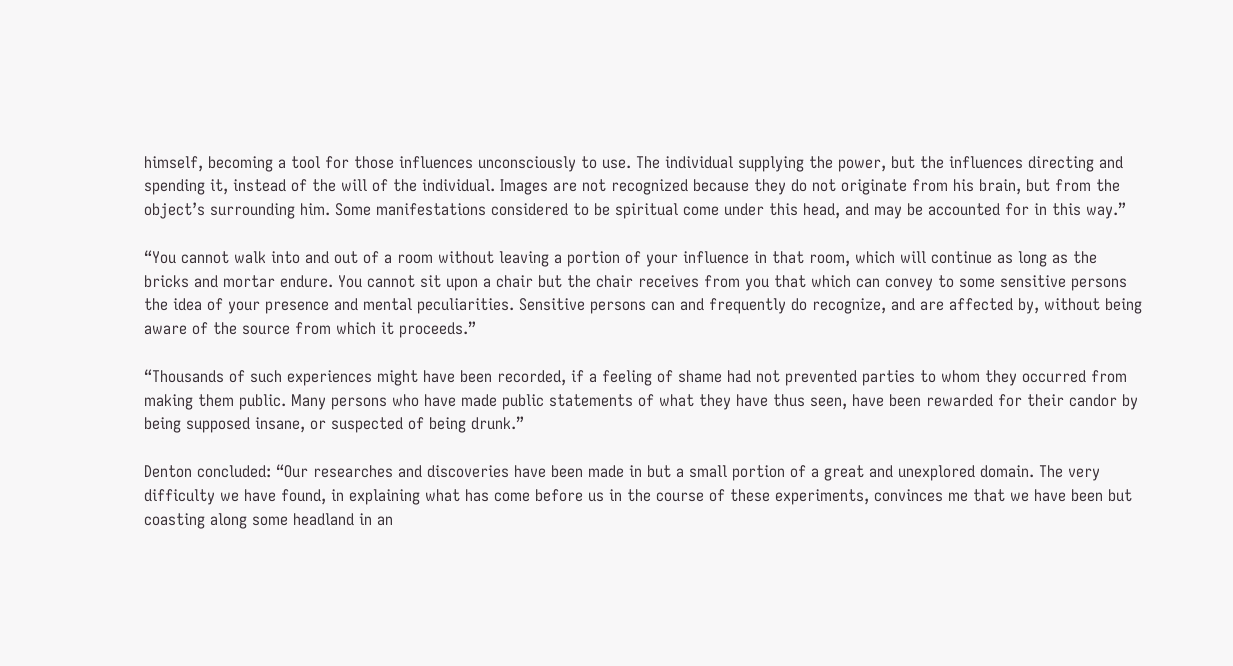himself, becoming a tool for those influences unconsciously to use. The individual supplying the power, but the influences directing and spending it, instead of the will of the individual. Images are not recognized because they do not originate from his brain, but from the object’s surrounding him. Some manifestations considered to be spiritual come under this head, and may be accounted for in this way.”

“You cannot walk into and out of a room without leaving a portion of your influence in that room, which will continue as long as the bricks and mortar endure. You cannot sit upon a chair but the chair receives from you that which can convey to some sensitive persons the idea of your presence and mental peculiarities. Sensitive persons can and frequently do recognize, and are affected by, without being aware of the source from which it proceeds.”

“Thousands of such experiences might have been recorded, if a feeling of shame had not prevented parties to whom they occurred from making them public. Many persons who have made public statements of what they have thus seen, have been rewarded for their candor by being supposed insane, or suspected of being drunk.”

Denton concluded: “Our researches and discoveries have been made in but a small portion of a great and unexplored domain. The very difficulty we have found, in explaining what has come before us in the course of these experiments, convinces me that we have been but coasting along some headland in an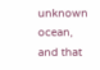unknown ocean, and that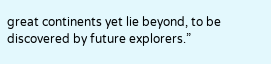great continents yet lie beyond, to be discovered by future explorers.”